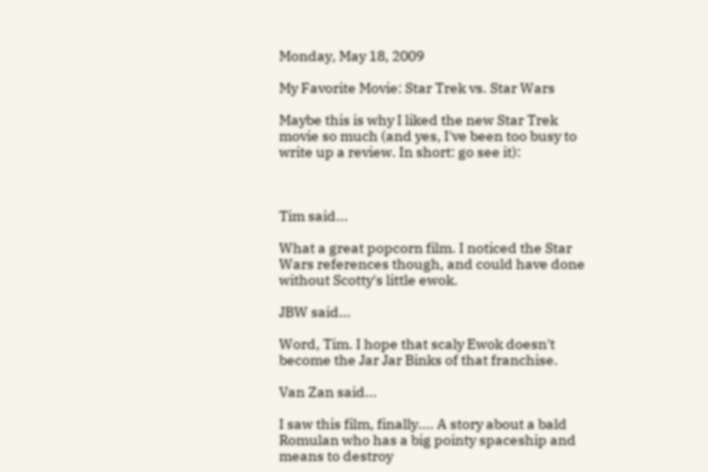Monday, May 18, 2009

My Favorite Movie: Star Trek vs. Star Wars

Maybe this is why I liked the new Star Trek movie so much (and yes, I've been too busy to write up a review. In short: go see it):



Tim said...

What a great popcorn film. I noticed the Star Wars references though, and could have done without Scotty's little ewok.

JBW said...

Word, Tim. I hope that scaly Ewok doesn't become the Jar Jar Binks of that franchise.

Van Zan said...

I saw this film, finally.... A story about a bald Romulan who has a big pointy spaceship and means to destroy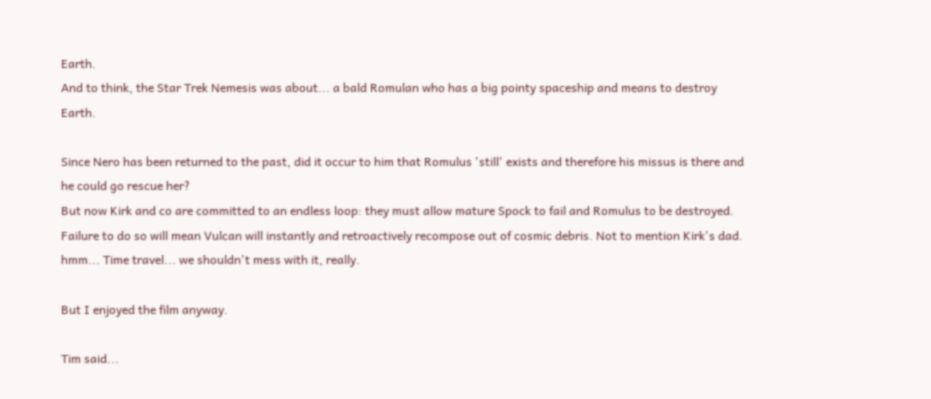Earth.
And to think, the Star Trek Nemesis was about... a bald Romulan who has a big pointy spaceship and means to destroy Earth.

Since Nero has been returned to the past, did it occur to him that Romulus 'still' exists and therefore his missus is there and he could go rescue her?
But now Kirk and co are committed to an endless loop: they must allow mature Spock to fail and Romulus to be destroyed. Failure to do so will mean Vulcan will instantly and retroactively recompose out of cosmic debris. Not to mention Kirk's dad.
hmm... Time travel... we shouldn't mess with it, really.

But I enjoyed the film anyway.

Tim said...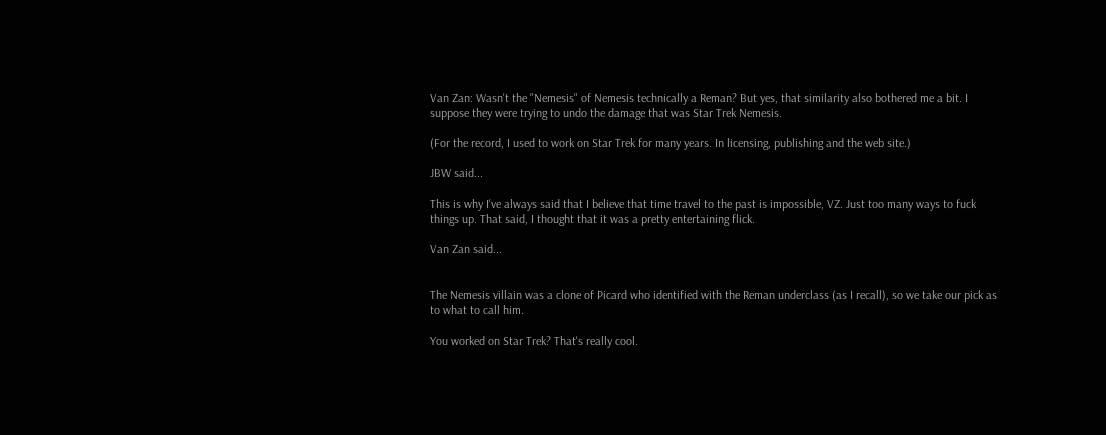Van Zan: Wasn't the "Nemesis" of Nemesis technically a Reman? But yes, that similarity also bothered me a bit. I suppose they were trying to undo the damage that was Star Trek Nemesis.

(For the record, I used to work on Star Trek for many years. In licensing, publishing and the web site.)

JBW said...

This is why I've always said that I believe that time travel to the past is impossible, VZ. Just too many ways to fuck things up. That said, I thought that it was a pretty entertaining flick.

Van Zan said...


The Nemesis villain was a clone of Picard who identified with the Reman underclass (as I recall), so we take our pick as to what to call him.

You worked on Star Trek? That's really cool.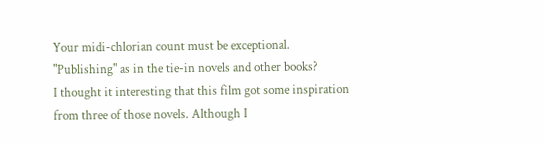Your midi-chlorian count must be exceptional.
"Publishing" as in the tie-in novels and other books?
I thought it interesting that this film got some inspiration from three of those novels. Although I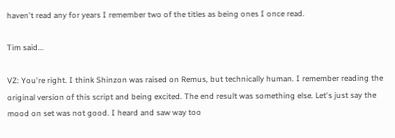haven't read any for years I remember two of the titles as being ones I once read.

Tim said...

VZ: You're right. I think Shinzon was raised on Remus, but technically human. I remember reading the original version of this script and being excited. The end result was something else. Let's just say the mood on set was not good. I heard and saw way too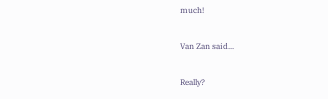much!

Van Zan said...

Really?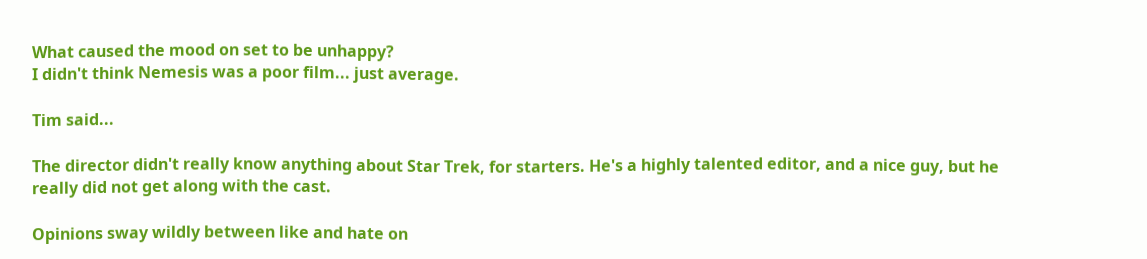What caused the mood on set to be unhappy?
I didn't think Nemesis was a poor film... just average.

Tim said...

The director didn't really know anything about Star Trek, for starters. He's a highly talented editor, and a nice guy, but he really did not get along with the cast.

Opinions sway wildly between like and hate on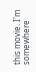this movie. I'm somewhere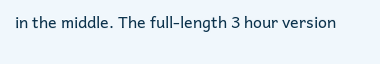in the middle. The full-length 3 hour version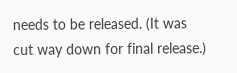needs to be released. (It was cut way down for final release.)